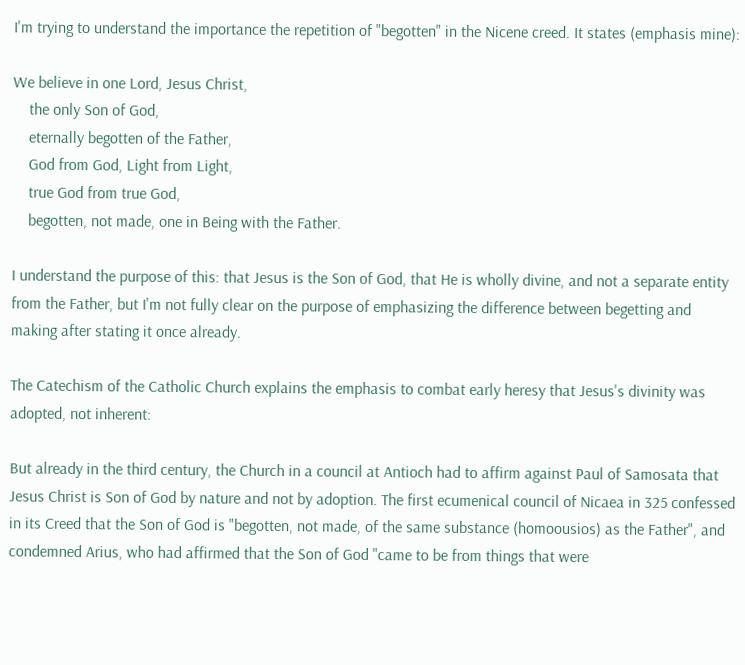I'm trying to understand the importance the repetition of "begotten" in the Nicene creed. It states (emphasis mine):

We believe in one Lord, Jesus Christ,
    the only Son of God,
    eternally begotten of the Father,
    God from God, Light from Light,
    true God from true God,
    begotten, not made, one in Being with the Father.

I understand the purpose of this: that Jesus is the Son of God, that He is wholly divine, and not a separate entity from the Father, but I'm not fully clear on the purpose of emphasizing the difference between begetting and making after stating it once already.

The Catechism of the Catholic Church explains the emphasis to combat early heresy that Jesus's divinity was adopted, not inherent:

But already in the third century, the Church in a council at Antioch had to affirm against Paul of Samosata that Jesus Christ is Son of God by nature and not by adoption. The first ecumenical council of Nicaea in 325 confessed in its Creed that the Son of God is "begotten, not made, of the same substance (homoousios) as the Father", and condemned Arius, who had affirmed that the Son of God "came to be from things that were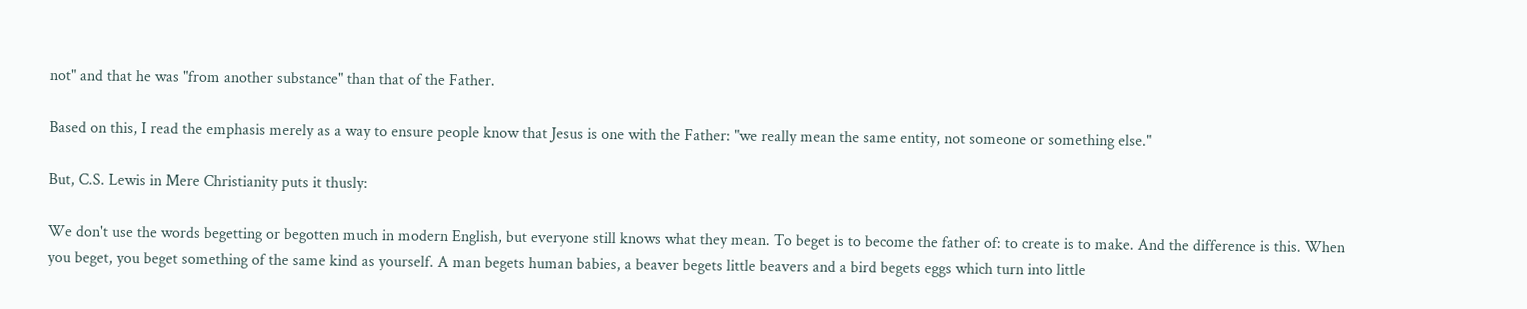not" and that he was "from another substance" than that of the Father.

Based on this, I read the emphasis merely as a way to ensure people know that Jesus is one with the Father: "we really mean the same entity, not someone or something else."

But, C.S. Lewis in Mere Christianity puts it thusly:

We don't use the words begetting or begotten much in modern English, but everyone still knows what they mean. To beget is to become the father of: to create is to make. And the difference is this. When you beget, you beget something of the same kind as yourself. A man begets human babies, a beaver begets little beavers and a bird begets eggs which turn into little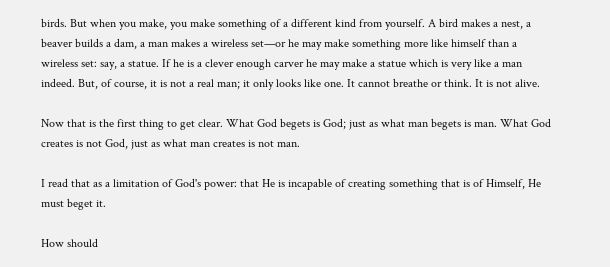birds. But when you make, you make something of a different kind from yourself. A bird makes a nest, a beaver builds a dam, a man makes a wireless set—or he may make something more like himself than a wireless set: say, a statue. If he is a clever enough carver he may make a statue which is very like a man indeed. But, of course, it is not a real man; it only looks like one. It cannot breathe or think. It is not alive.

Now that is the first thing to get clear. What God begets is God; just as what man begets is man. What God creates is not God, just as what man creates is not man.

I read that as a limitation of God's power: that He is incapable of creating something that is of Himself, He must beget it.

How should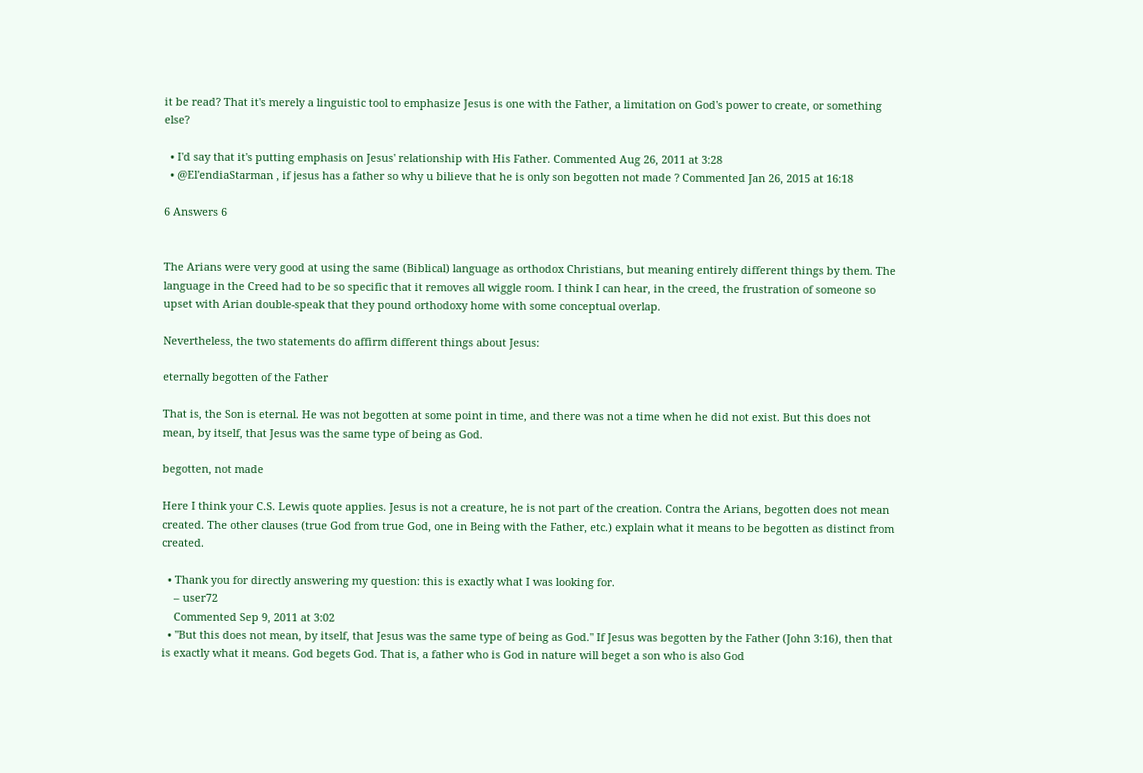it be read? That it's merely a linguistic tool to emphasize Jesus is one with the Father, a limitation on God's power to create, or something else?

  • I'd say that it's putting emphasis on Jesus' relationship with His Father. Commented Aug 26, 2011 at 3:28
  • @El'endiaStarman , if jesus has a father so why u bilieve that he is only son begotten not made ? Commented Jan 26, 2015 at 16:18

6 Answers 6


The Arians were very good at using the same (Biblical) language as orthodox Christians, but meaning entirely different things by them. The language in the Creed had to be so specific that it removes all wiggle room. I think I can hear, in the creed, the frustration of someone so upset with Arian double-speak that they pound orthodoxy home with some conceptual overlap.

Nevertheless, the two statements do affirm different things about Jesus:

eternally begotten of the Father

That is, the Son is eternal. He was not begotten at some point in time, and there was not a time when he did not exist. But this does not mean, by itself, that Jesus was the same type of being as God.

begotten, not made

Here I think your C.S. Lewis quote applies. Jesus is not a creature, he is not part of the creation. Contra the Arians, begotten does not mean created. The other clauses (true God from true God, one in Being with the Father, etc.) explain what it means to be begotten as distinct from created.

  • Thank you for directly answering my question: this is exactly what I was looking for.
    – user72
    Commented Sep 9, 2011 at 3:02
  • "But this does not mean, by itself, that Jesus was the same type of being as God." If Jesus was begotten by the Father (John 3:16), then that is exactly what it means. God begets God. That is, a father who is God in nature will beget a son who is also God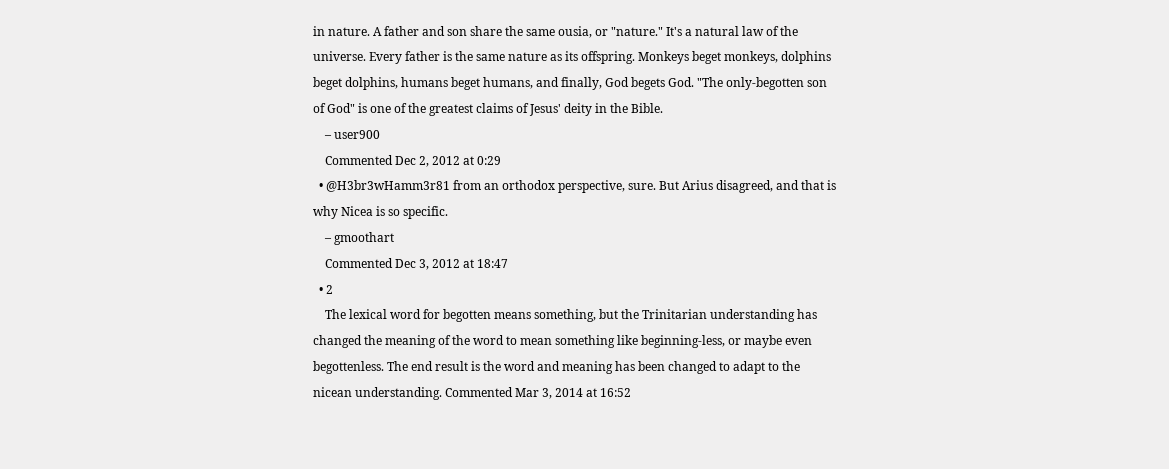in nature. A father and son share the same ousia, or "nature." It's a natural law of the universe. Every father is the same nature as its offspring. Monkeys beget monkeys, dolphins beget dolphins, humans beget humans, and finally, God begets God. "The only-begotten son of God" is one of the greatest claims of Jesus' deity in the Bible.
    – user900
    Commented Dec 2, 2012 at 0:29
  • @H3br3wHamm3r81 from an orthodox perspective, sure. But Arius disagreed, and that is why Nicea is so specific.
    – gmoothart
    Commented Dec 3, 2012 at 18:47
  • 2
    The lexical word for begotten means something, but the Trinitarian understanding has changed the meaning of the word to mean something like beginning-less, or maybe even begottenless. The end result is the word and meaning has been changed to adapt to the nicean understanding. Commented Mar 3, 2014 at 16:52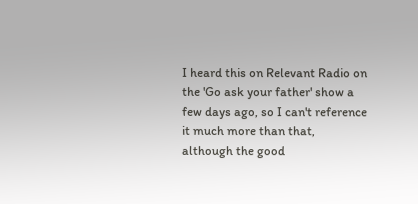I heard this on Relevant Radio on the 'Go ask your father' show a few days ago, so I can't reference it much more than that, although the good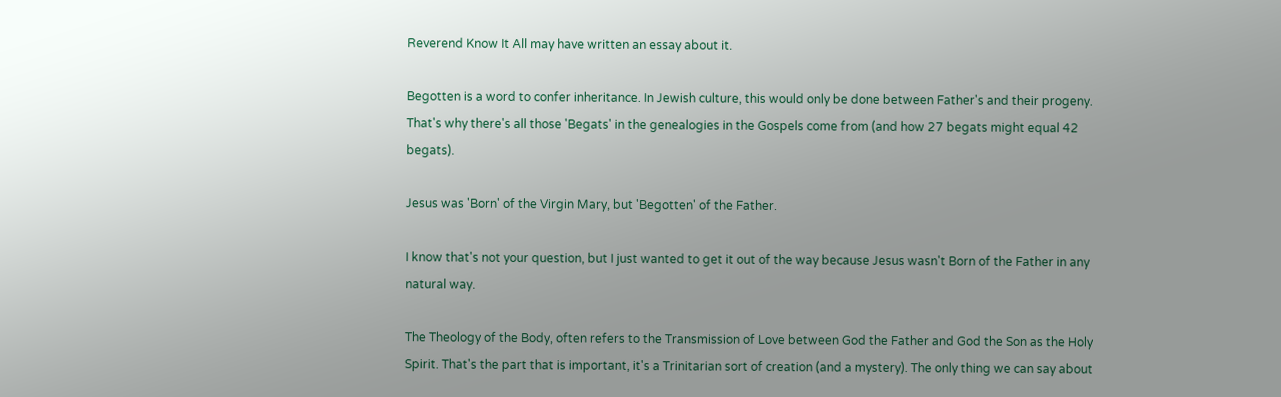Reverend Know It All may have written an essay about it.

Begotten is a word to confer inheritance. In Jewish culture, this would only be done between Father's and their progeny. That's why there's all those 'Begats' in the genealogies in the Gospels come from (and how 27 begats might equal 42 begats).

Jesus was 'Born' of the Virgin Mary, but 'Begotten' of the Father.

I know that's not your question, but I just wanted to get it out of the way because Jesus wasn't Born of the Father in any natural way.

The Theology of the Body, often refers to the Transmission of Love between God the Father and God the Son as the Holy Spirit. That's the part that is important, it's a Trinitarian sort of creation (and a mystery). The only thing we can say about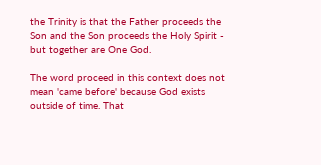the Trinity is that the Father proceeds the Son and the Son proceeds the Holy Spirit - but together are One God.

The word proceed in this context does not mean 'came before' because God exists outside of time. That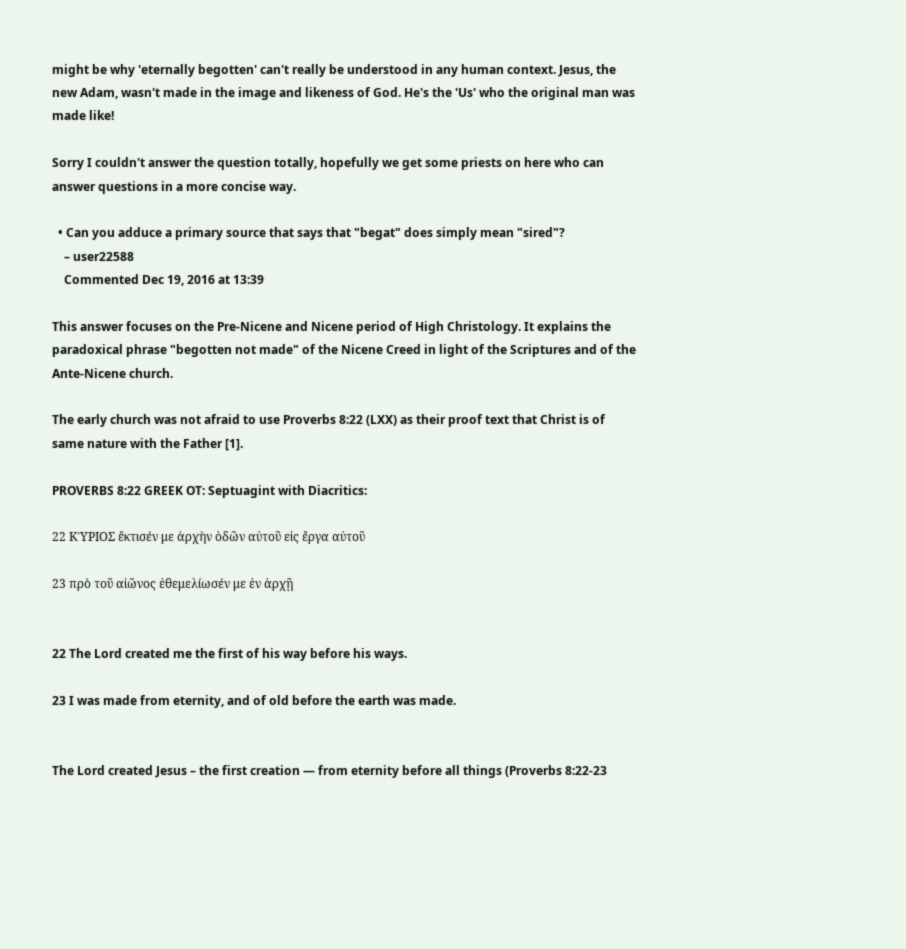might be why 'eternally begotten' can't really be understood in any human context. Jesus, the new Adam, wasn't made in the image and likeness of God. He's the 'Us' who the original man was made like!

Sorry I couldn't answer the question totally, hopefully we get some priests on here who can answer questions in a more concise way.

  • Can you adduce a primary source that says that "begat" does simply mean "sired"?
    – user22588
    Commented Dec 19, 2016 at 13:39

This answer focuses on the Pre-Nicene and Nicene period of High Christology. It explains the paradoxical phrase "begotten not made" of the Nicene Creed in light of the Scriptures and of the Ante-Nicene church.

The early church was not afraid to use Proverbs 8:22 (LXX) as their proof text that Christ is of same nature with the Father [1].

PROVERBS 8:22 GREEK OT: Septuagint with Diacritics:

22 ΚΎΡΙΟΣ ἔκτισέν με ἀρχὴν ὁδῶν αὐτοῦ εἰς ἔργα αὐτοῦ

23 πρὸ τοῦ αἰῶνος ἐθεμελίωσέν με ἐν ἀρχῇ


22 The Lord created me the first of his way before his ways.

23 I was made from eternity, and of old before the earth was made.


The Lord created Jesus – the first creation — from eternity before all things (Proverbs 8:22-23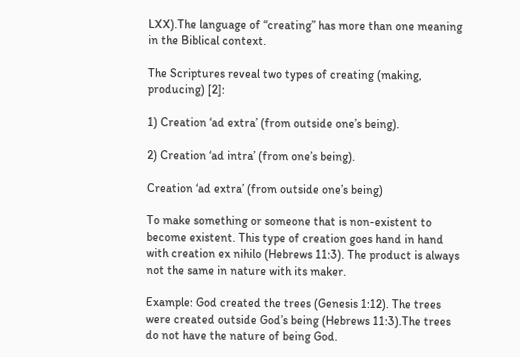LXX).The language of “creating” has more than one meaning in the Biblical context.

The Scriptures reveal two types of creating (making, producing) [2]:

1) Creation ‘ad extra’ (from outside one’s being).

2) Creation ‘ad intra’ (from one’s being).

Creation ‘ad extra’ (from outside one’s being)

To make something or someone that is non-existent to become existent. This type of creation goes hand in hand with creation ex nihilo (Hebrews 11:3). The product is always not the same in nature with its maker.

Example: God created the trees (Genesis 1:12). The trees were created outside God’s being (Hebrews 11:3).The trees do not have the nature of being God.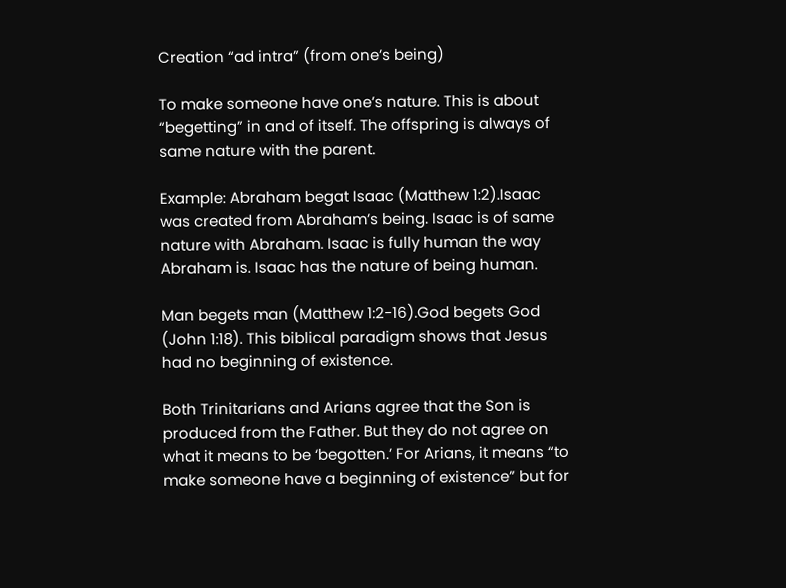Creation “ad intra” (from one’s being)

To make someone have one’s nature. This is about “begetting” in and of itself. The offspring is always of same nature with the parent.

Example: Abraham begat Isaac (Matthew 1:2).Isaac was created from Abraham’s being. Isaac is of same nature with Abraham. Isaac is fully human the way Abraham is. Isaac has the nature of being human.

Man begets man (Matthew 1:2-16).God begets God (John 1:18). This biblical paradigm shows that Jesus had no beginning of existence.

Both Trinitarians and Arians agree that the Son is produced from the Father. But they do not agree on what it means to be ‘begotten.’ For Arians, it means “to make someone have a beginning of existence” but for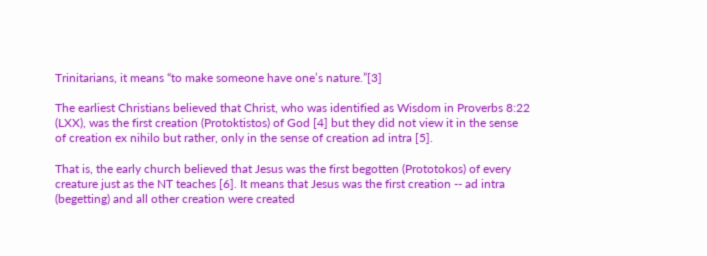Trinitarians, it means “to make someone have one’s nature.”[3]

The earliest Christians believed that Christ, who was identified as Wisdom in Proverbs 8:22 (LXX), was the first creation (Protoktistos) of God [4] but they did not view it in the sense of creation ex nihilo but rather, only in the sense of creation ad intra [5].

That is, the early church believed that Jesus was the first begotten (Prototokos) of every creature just as the NT teaches [6]. It means that Jesus was the first creation -- ad intra (begetting) and all other creation were created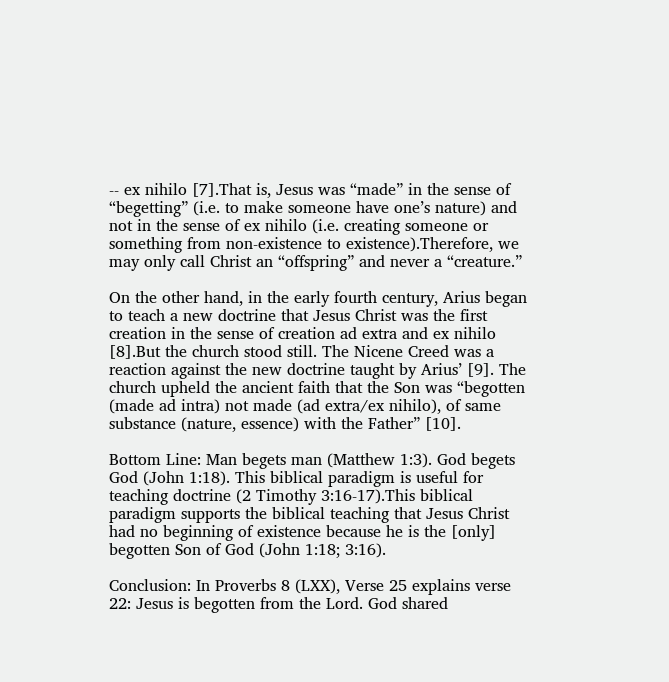-- ex nihilo [7].That is, Jesus was “made” in the sense of “begetting” (i.e. to make someone have one’s nature) and not in the sense of ex nihilo (i.e. creating someone or something from non-existence to existence).Therefore, we may only call Christ an “offspring” and never a “creature.”

On the other hand, in the early fourth century, Arius began to teach a new doctrine that Jesus Christ was the first creation in the sense of creation ad extra and ex nihilo [8].But the church stood still. The Nicene Creed was a reaction against the new doctrine taught by Arius’ [9]. The church upheld the ancient faith that the Son was “begotten (made ad intra) not made (ad extra/ex nihilo), of same substance (nature, essence) with the Father” [10].

Bottom Line: Man begets man (Matthew 1:3). God begets God (John 1:18). This biblical paradigm is useful for teaching doctrine (2 Timothy 3:16-17).This biblical paradigm supports the biblical teaching that Jesus Christ had no beginning of existence because he is the [only] begotten Son of God (John 1:18; 3:16).

Conclusion: In Proverbs 8 (LXX), Verse 25 explains verse 22: Jesus is begotten from the Lord. God shared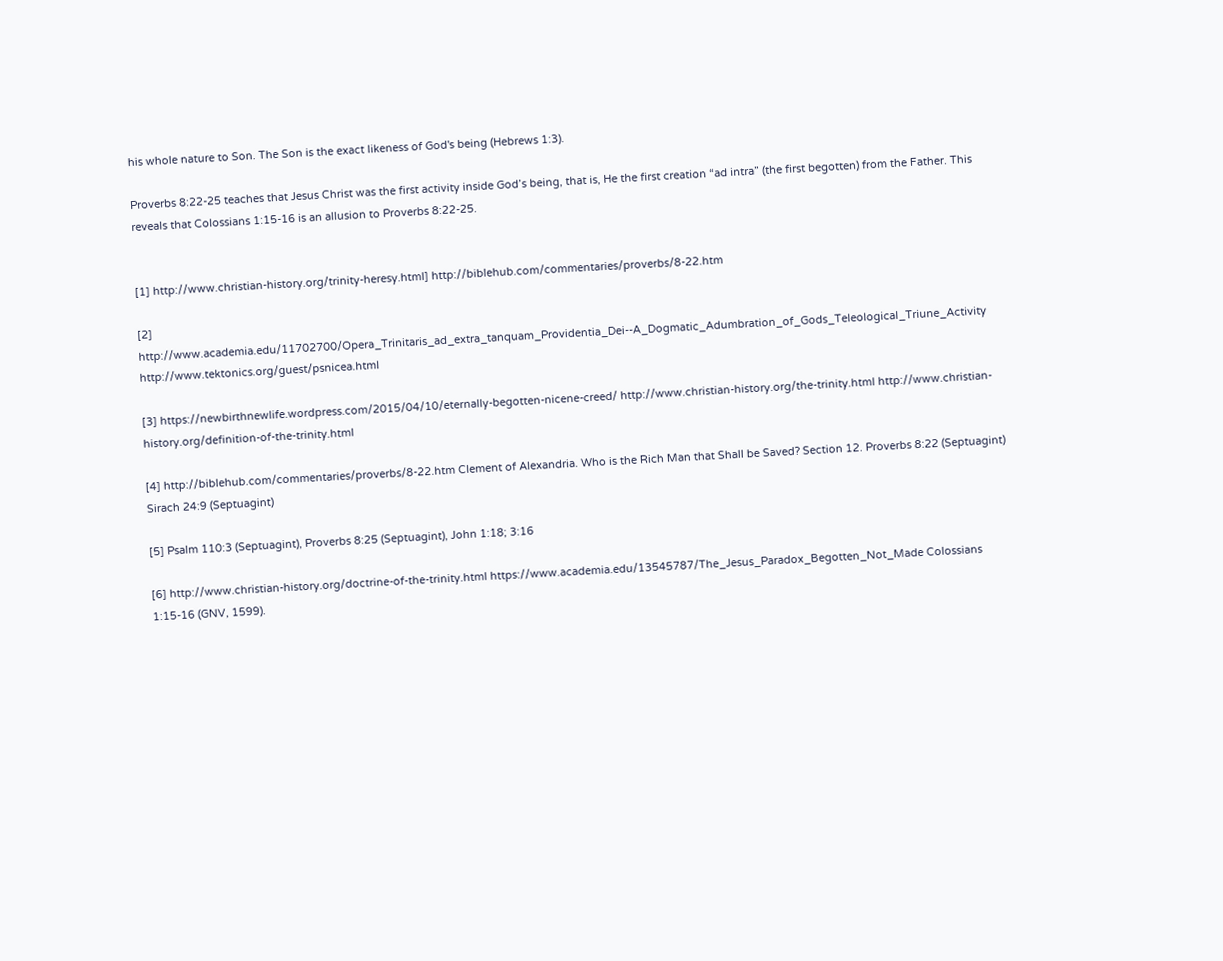his whole nature to Son. The Son is the exact likeness of God's being (Hebrews 1:3).

Proverbs 8:22-25 teaches that Jesus Christ was the first activity inside God’s being, that is, He the first creation “ad intra” (the first begotten) from the Father. This reveals that Colossians 1:15-16 is an allusion to Proverbs 8:22-25.


[1] http://www.christian-history.org/trinity-heresy.html] http://biblehub.com/commentaries/proverbs/8-22.htm

[2] http://www.academia.edu/11702700/Opera_Trinitaris_ad_extra_tanquam_Providentia_Dei--A_Dogmatic_Adumbration_of_Gods_Teleological_Triune_Activity http://www.tektonics.org/guest/psnicea.html

[3] https://newbirthnewlife.wordpress.com/2015/04/10/eternally-begotten-nicene-creed/ http://www.christian-history.org/the-trinity.html http://www.christian-history.org/definition-of-the-trinity.html

[4] http://biblehub.com/commentaries/proverbs/8-22.htm Clement of Alexandria. Who is the Rich Man that Shall be Saved? Section 12. Proverbs 8:22 (Septuagint) Sirach 24:9 (Septuagint)

[5] Psalm 110:3 (Septuagint), Proverbs 8:25 (Septuagint), John 1:18; 3:16

[6] http://www.christian-history.org/doctrine-of-the-trinity.html https://www.academia.edu/13545787/The_Jesus_Paradox_Begotten_Not_Made Colossians 1:15-16 (GNV, 1599).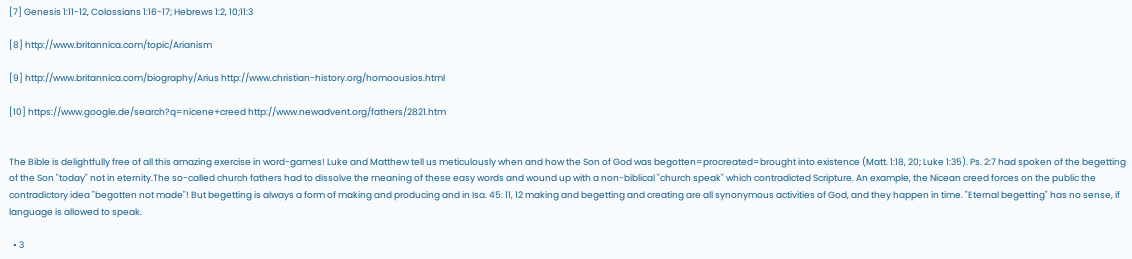[7] Genesis 1:11-12, Colossians 1:16-17; Hebrews 1:2, 10;11:3

[8] http://www.britannica.com/topic/Arianism

[9] http://www.britannica.com/biography/Arius http://www.christian-history.org/homoousios.html

[10] https://www.google.de/search?q=nicene+creed http://www.newadvent.org/fathers/2821.htm


The Bible is delightfully free of all this amazing exercise in word-games! Luke and Matthew tell us meticulously when and how the Son of God was begotten=procreated=brought into existence (Matt. 1:18, 20; Luke 1:35). Ps. 2:7 had spoken of the begetting of the Son "today" not in eternity.The so-called church fathers had to dissolve the meaning of these easy words and wound up with a non-biblical "church speak" which contradicted Scripture. An example, the Nicean creed forces on the public the contradictory idea "begotten not made"! But begetting is always a form of making and producing and in Isa. 45: 11, 12 making and begetting and creating are all synonymous activities of God, and they happen in time. "Eternal begetting" has no sense, if language is allowed to speak.

  • 3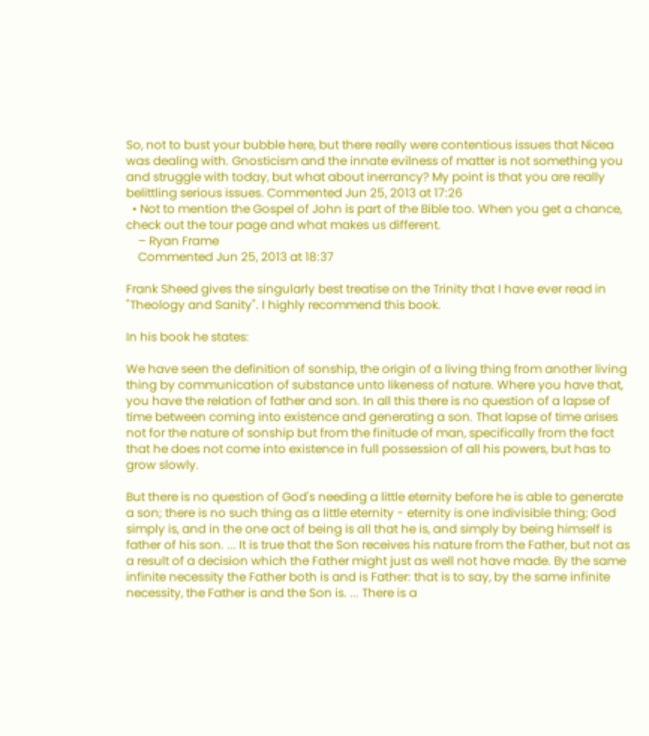So, not to bust your bubble here, but there really were contentious issues that Nicea was dealing with. Gnosticism and the innate evilness of matter is not something you and struggle with today, but what about inerrancy? My point is that you are really belittling serious issues. Commented Jun 25, 2013 at 17:26
  • Not to mention the Gospel of John is part of the Bible too. When you get a chance, check out the tour page and what makes us different.
    – Ryan Frame
    Commented Jun 25, 2013 at 18:37

Frank Sheed gives the singularly best treatise on the Trinity that I have ever read in "Theology and Sanity". I highly recommend this book.

In his book he states:

We have seen the definition of sonship, the origin of a living thing from another living thing by communication of substance unto likeness of nature. Where you have that, you have the relation of father and son. In all this there is no question of a lapse of time between coming into existence and generating a son. That lapse of time arises not for the nature of sonship but from the finitude of man, specifically from the fact that he does not come into existence in full possession of all his powers, but has to grow slowly.

But there is no question of God's needing a little eternity before he is able to generate a son; there is no such thing as a little eternity - eternity is one indivisible thing; God simply is, and in the one act of being is all that he is, and simply by being himself is father of his son. ... It is true that the Son receives his nature from the Father, but not as a result of a decision which the Father might just as well not have made. By the same infinite necessity the Father both is and is Father: that is to say, by the same infinite necessity, the Father is and the Son is. ... There is a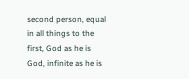second person, equal in all things to the first, God as he is God, infinite as he is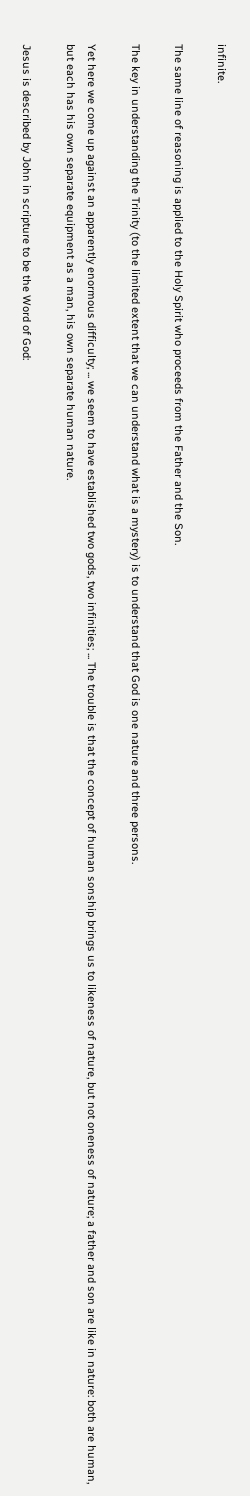infinite.

The same line of reasoning is applied to the Holy Spirit who proceeds from the Father and the Son.

The key in understanding the Trinity (to the limited extent that we can understand what is a mystery) is to understand that God is one nature and three persons.

Yet here we come up against an apparently enormous difficulty; ... we seem to have established two gods, two infinities; ... The trouble is that the concept of human sonship brings us to likeness of nature, but not oneness of nature; a father and son are like in nature: both are human, but each has his own separate equipment as a man, his own separate human nature.

Jesus is described by John in scripture to be the Word of God: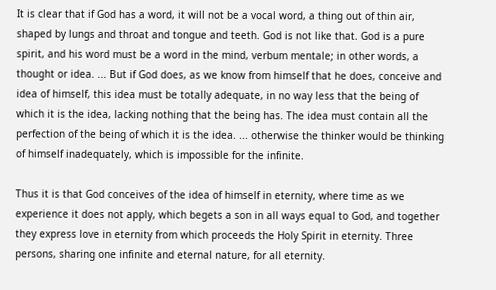It is clear that if God has a word, it will not be a vocal word, a thing out of thin air, shaped by lungs and throat and tongue and teeth. God is not like that. God is a pure spirit, and his word must be a word in the mind, verbum mentale; in other words, a thought or idea. ... But if God does, as we know from himself that he does, conceive and idea of himself, this idea must be totally adequate, in no way less that the being of which it is the idea, lacking nothing that the being has. The idea must contain all the perfection of the being of which it is the idea. ... otherwise the thinker would be thinking of himself inadequately, which is impossible for the infinite.

Thus it is that God conceives of the idea of himself in eternity, where time as we experience it does not apply, which begets a son in all ways equal to God, and together they express love in eternity from which proceeds the Holy Spirit in eternity. Three persons, sharing one infinite and eternal nature, for all eternity.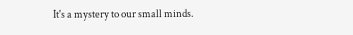It's a mystery to our small minds.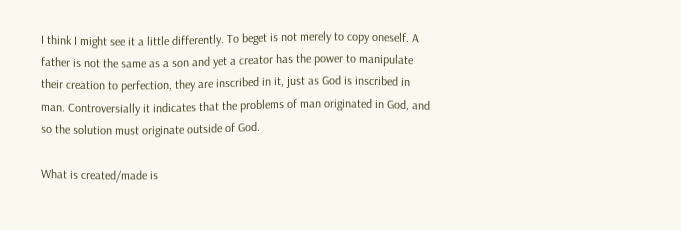I think I might see it a little differently. To beget is not merely to copy oneself. A father is not the same as a son and yet a creator has the power to manipulate their creation to perfection, they are inscribed in it, just as God is inscribed in man. Controversially it indicates that the problems of man originated in God, and so the solution must originate outside of God.

What is created/made is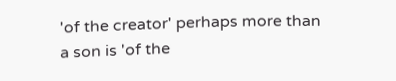'of the creator' perhaps more than a son is 'of the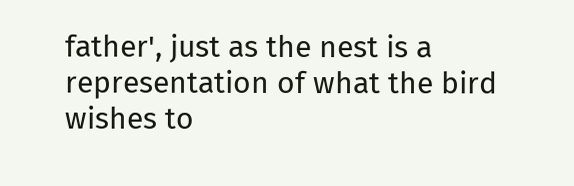father', just as the nest is a representation of what the bird wishes to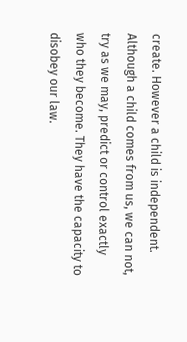create. However a child is independent. Although a child comes from us, we can not, try as we may, predict or control exactly who they become. They have the capacity to disobey our law.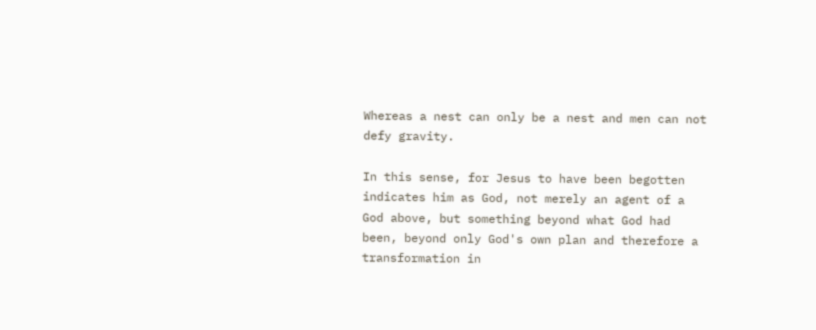Whereas a nest can only be a nest and men can not defy gravity.

In this sense, for Jesus to have been begotten indicates him as God, not merely an agent of a God above, but something beyond what God had been, beyond only God's own plan and therefore a transformation in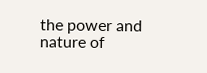the power and nature of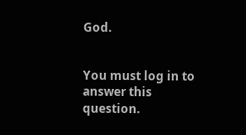God.


You must log in to answer this question.